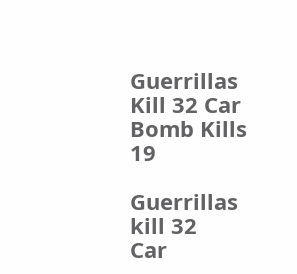Guerrillas Kill 32 Car Bomb Kills 19

Guerrillas kill 32
Car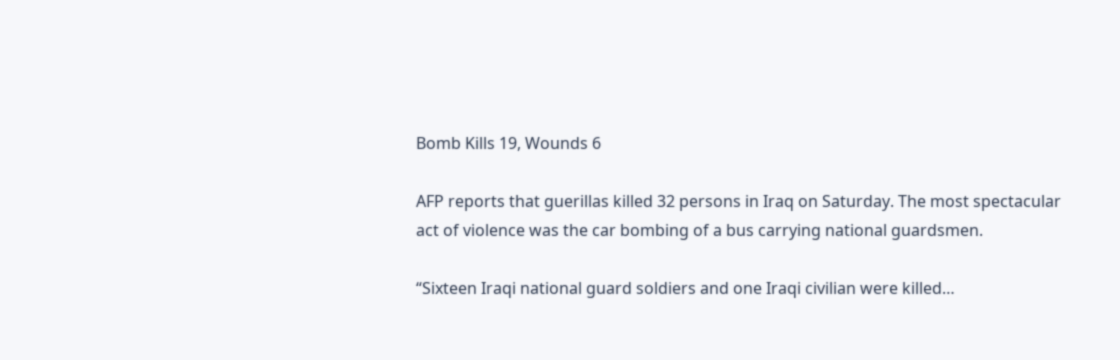Bomb Kills 19, Wounds 6

AFP reports that guerillas killed 32 persons in Iraq on Saturday. The most spectacular act of violence was the car bombing of a bus carrying national guardsmen.

“Sixteen Iraqi national guard soldiers and one Iraqi civilian were killed…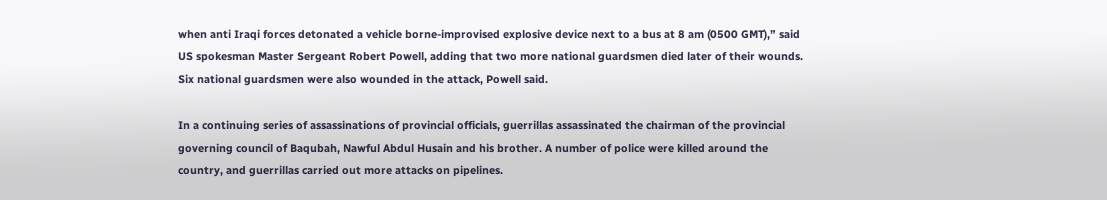when anti Iraqi forces detonated a vehicle borne-improvised explosive device next to a bus at 8 am (0500 GMT),” said US spokesman Master Sergeant Robert Powell, adding that two more national guardsmen died later of their wounds. Six national guardsmen were also wounded in the attack, Powell said.

In a continuing series of assassinations of provincial officials, guerrillas assassinated the chairman of the provincial governing council of Baqubah, Nawful Abdul Husain and his brother. A number of police were killed around the country, and guerrillas carried out more attacks on pipelines.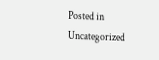Posted in Uncategorized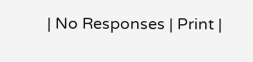| No Responses | Print |